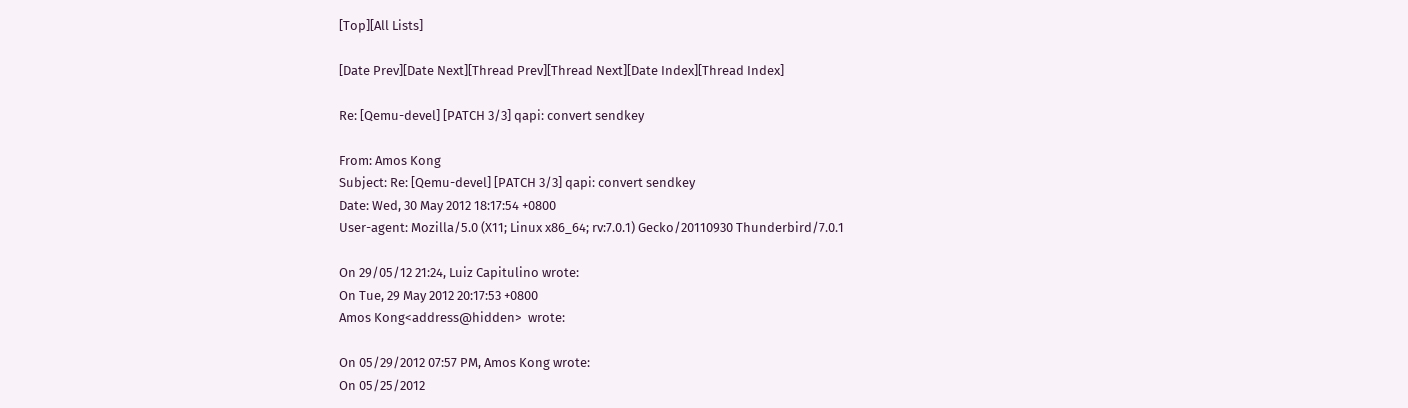[Top][All Lists]

[Date Prev][Date Next][Thread Prev][Thread Next][Date Index][Thread Index]

Re: [Qemu-devel] [PATCH 3/3] qapi: convert sendkey

From: Amos Kong
Subject: Re: [Qemu-devel] [PATCH 3/3] qapi: convert sendkey
Date: Wed, 30 May 2012 18:17:54 +0800
User-agent: Mozilla/5.0 (X11; Linux x86_64; rv:7.0.1) Gecko/20110930 Thunderbird/7.0.1

On 29/05/12 21:24, Luiz Capitulino wrote:
On Tue, 29 May 2012 20:17:53 +0800
Amos Kong<address@hidden>  wrote:

On 05/29/2012 07:57 PM, Amos Kong wrote:
On 05/25/2012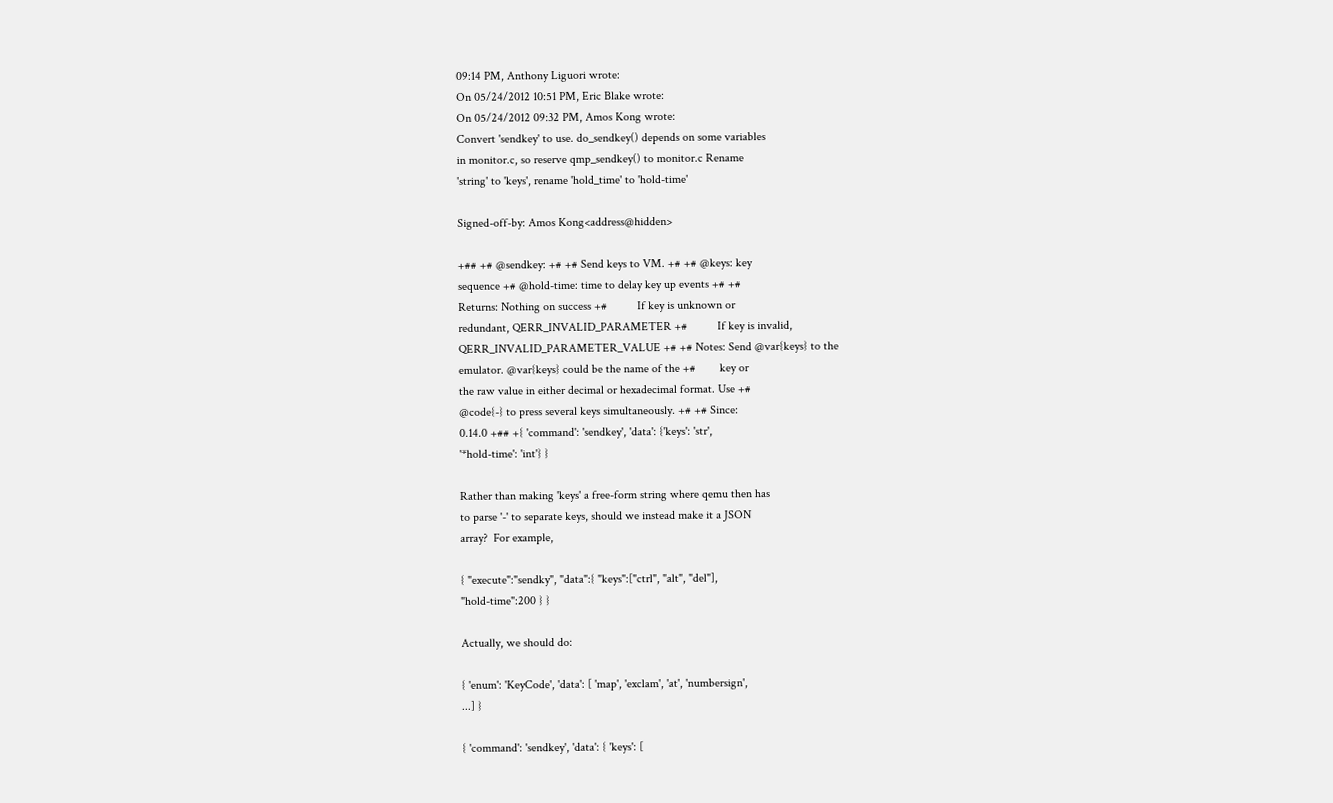09:14 PM, Anthony Liguori wrote:
On 05/24/2012 10:51 PM, Eric Blake wrote:
On 05/24/2012 09:32 PM, Amos Kong wrote:
Convert 'sendkey' to use. do_sendkey() depends on some variables
in monitor.c, so reserve qmp_sendkey() to monitor.c Rename
'string' to 'keys', rename 'hold_time' to 'hold-time'

Signed-off-by: Amos Kong<address@hidden>

+## +# @sendkey: +# +# Send keys to VM. +# +# @keys: key
sequence +# @hold-time: time to delay key up events +# +#
Returns: Nothing on success +#          If key is unknown or
redundant, QERR_INVALID_PARAMETER +#          If key is invalid,
QERR_INVALID_PARAMETER_VALUE +# +# Notes: Send @var{keys} to the
emulator. @var{keys} could be the name of the +#        key or
the raw value in either decimal or hexadecimal format. Use +#
@code{-} to press several keys simultaneously. +# +# Since:
0.14.0 +## +{ 'command': 'sendkey', 'data': {'keys': 'str',
'*hold-time': 'int'} }

Rather than making 'keys' a free-form string where qemu then has
to parse '-' to separate keys, should we instead make it a JSON
array?  For example,

{ "execute":"sendky", "data":{ "keys":["ctrl", "alt", "del"],
"hold-time":200 } }

Actually, we should do:

{ 'enum': 'KeyCode', 'data': [ 'map', 'exclam', 'at', 'numbersign',
...] }

{ 'command': 'sendkey', 'data': { 'keys': [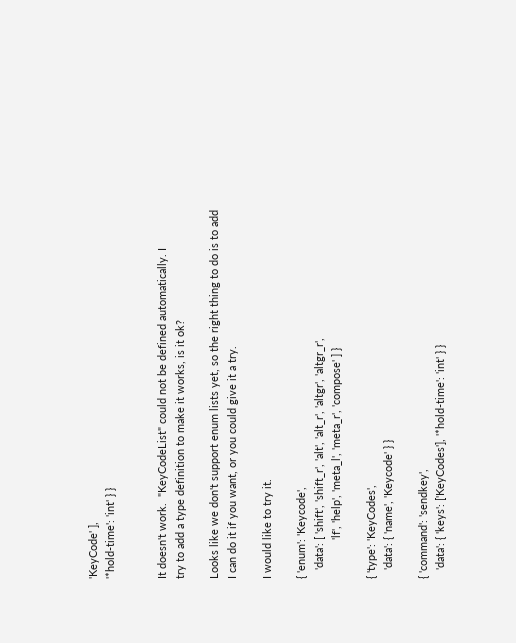'KeyCode' ],
'*hold-time': 'int' } }


It doesn't work.  "KeyCodeList" could not be defined automatically. I
try to add a type definition to make it works, is it ok?

Looks like we don't support enum lists yet, so the right thing to do is to add
I can do it if you want, or you could give it a try.

I would like to try it.

{ 'enum': 'Keycode',
   'data': [ 'shift', 'shift_r', 'alt', 'alt_r', 'altgr', 'altgr_r',
             'lf', 'help', 'meta_l', 'meta_r', 'compose' ] }

{ 'type': 'KeyCodes',
   'data': { 'name', 'Keycode' } }

{ 'command': 'sendkey',
   'data': { 'keys': ['KeyCodes'], '*hold-time': 'int' } }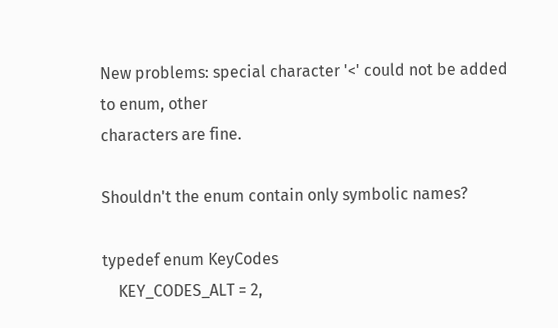New problems: special character '<' could not be added to enum, other
characters are fine.

Shouldn't the enum contain only symbolic names?

typedef enum KeyCodes
    KEY_CODES_ALT = 2,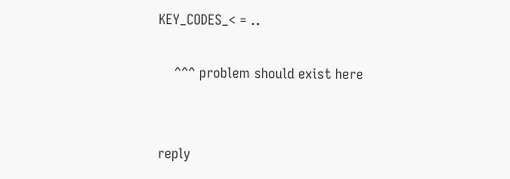KEY_CODES_< = ..

    ^^^ problem should exist here


reply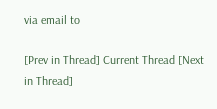via email to

[Prev in Thread] Current Thread [Next in Thread]